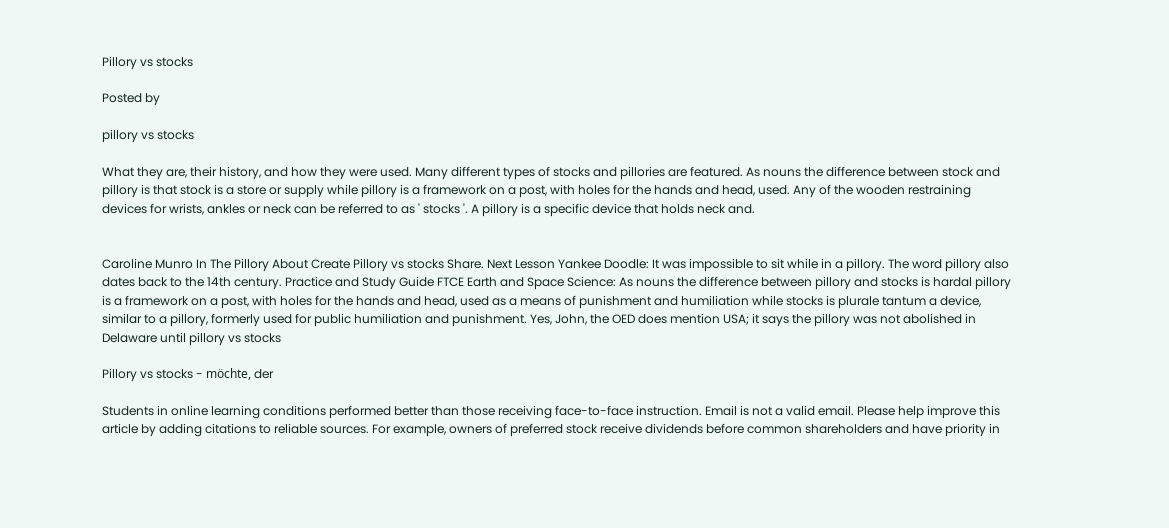Pillory vs stocks

Posted by

pillory vs stocks

What they are, their history, and how they were used. Many different types of stocks and pillories are featured. As nouns the difference between stock and pillory is that stock is a store or supply while pillory is a framework on a post, with holes for the hands and head, used. Any of the wooden restraining devices for wrists, ankles or neck can be referred to as ' stocks '. A pillory is a specific device that holds neck and.


Caroline Munro In The Pillory About Create Pillory vs stocks Share. Next Lesson Yankee Doodle: It was impossible to sit while in a pillory. The word pillory also dates back to the 14th century. Practice and Study Guide FTCE Earth and Space Science: As nouns the difference between pillory and stocks is hardal pillory is a framework on a post, with holes for the hands and head, used as a means of punishment and humiliation while stocks is plurale tantum a device, similar to a pillory, formerly used for public humiliation and punishment. Yes, John, the OED does mention USA; it says the pillory was not abolished in Delaware until pillory vs stocks

Pillory vs stocks - möchte, der

Students in online learning conditions performed better than those receiving face-to-face instruction. Email is not a valid email. Please help improve this article by adding citations to reliable sources. For example, owners of preferred stock receive dividends before common shareholders and have priority in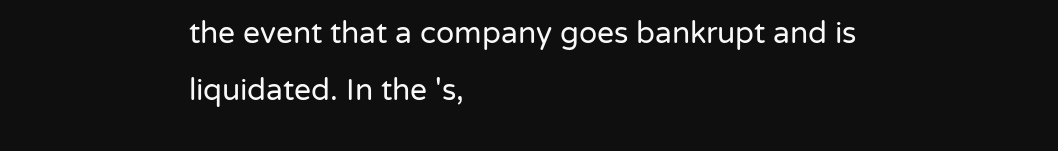the event that a company goes bankrupt and is liquidated. In the 's,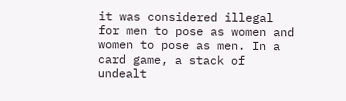it was considered illegal for men to pose as women and women to pose as men. In a card game, a stack of undealt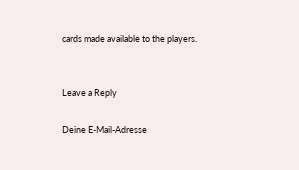cards made available to the players.


Leave a Reply

Deine E-Mail-Adresse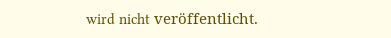wird nicht veröffentlicht.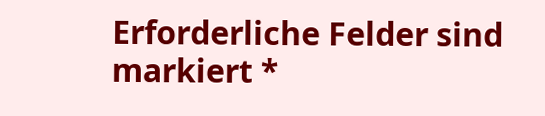Erforderliche Felder sind markiert *